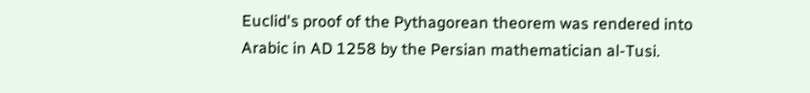Euclid's proof of the Pythagorean theorem was rendered into Arabic in AD 1258 by the Persian mathematician al-Tusi.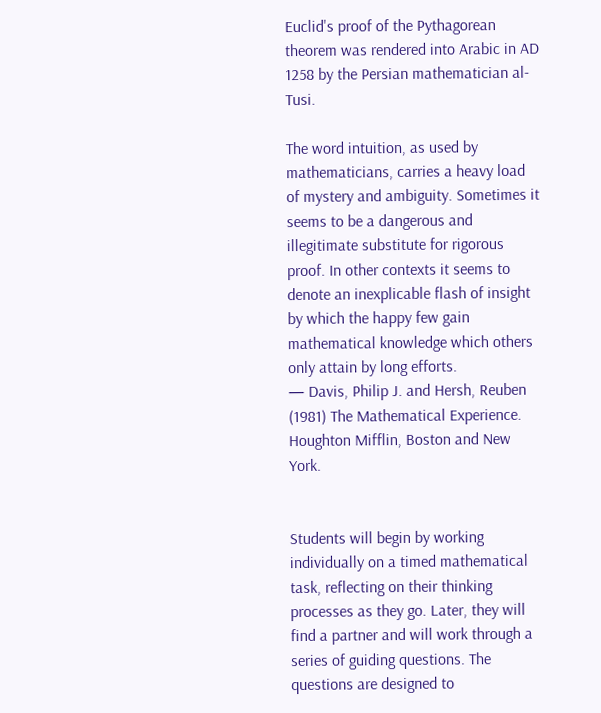Euclid's proof of the Pythagorean theorem was rendered into Arabic in AD 1258 by the Persian mathematician al-Tusi.

The word intuition, as used by mathematicians, carries a heavy load of mystery and ambiguity. Sometimes it seems to be a dangerous and illegitimate substitute for rigorous proof. In other contexts it seems to denote an inexplicable flash of insight by which the happy few gain mathematical knowledge which others only attain by long efforts.
— Davis, Philip J. and Hersh, Reuben (1981) The Mathematical Experience. Houghton Mifflin, Boston and New York.


Students will begin by working individually on a timed mathematical task, reflecting on their thinking processes as they go. Later, they will find a partner and will work through a series of guiding questions. The questions are designed to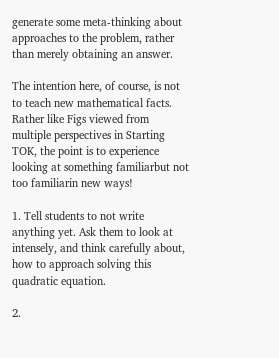generate some meta-thinking about approaches to the problem, rather than merely obtaining an answer.

The intention here, of course, is not to teach new mathematical facts. Rather like Figs viewed from multiple perspectives in Starting TOK, the point is to experience looking at something familiarbut not too familiarin new ways!

1. Tell students to not write anything yet. Ask them to look at intensely, and think carefully about, how to approach solving this quadratic equation.

2.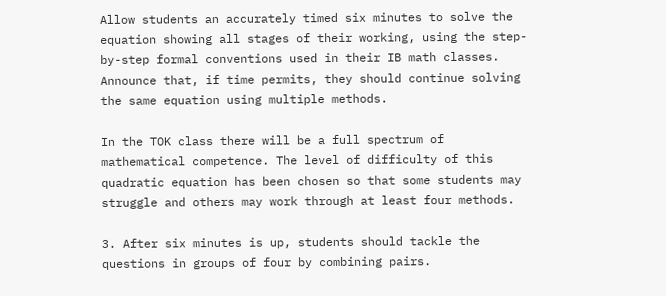Allow students an accurately timed six minutes to solve the equation showing all stages of their working, using the step-by-step formal conventions used in their IB math classes. Announce that, if time permits, they should continue solving the same equation using multiple methods.

In the TOK class there will be a full spectrum of mathematical competence. The level of difficulty of this quadratic equation has been chosen so that some students may struggle and others may work through at least four methods.

3. After six minutes is up, students should tackle the questions in groups of four by combining pairs.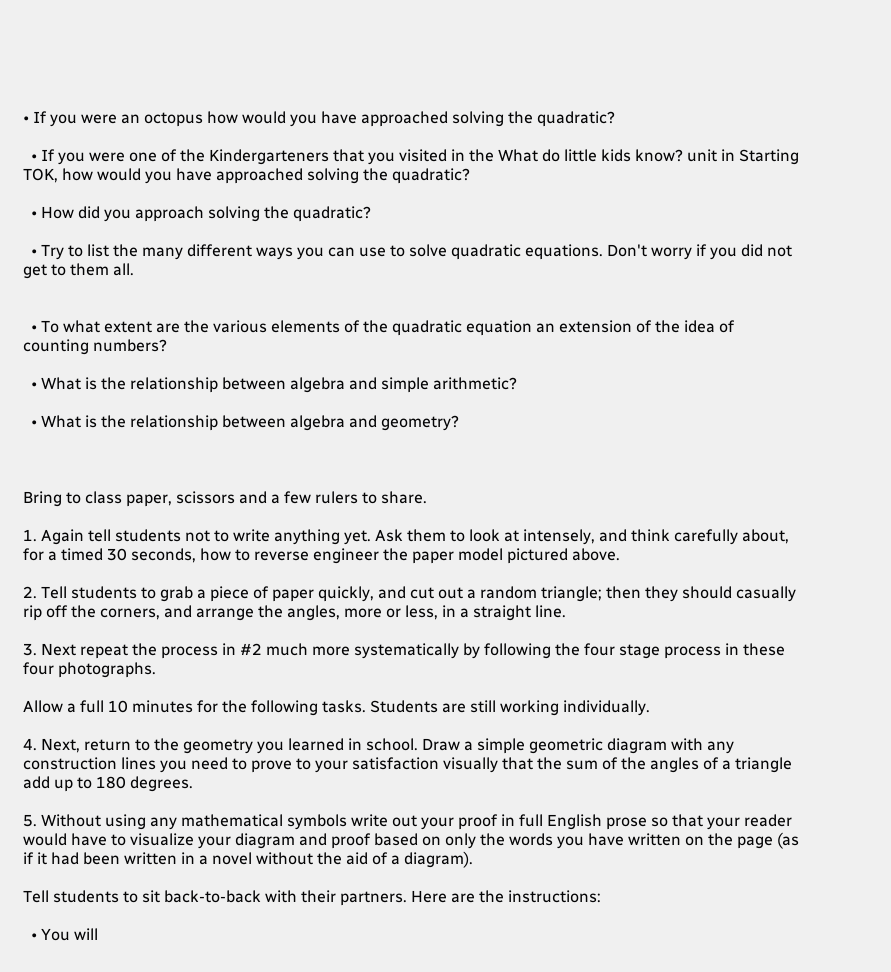• If you were an octopus how would you have approached solving the quadratic?

  • If you were one of the Kindergarteners that you visited in the What do little kids know? unit in Starting TOK, how would you have approached solving the quadratic?

  • How did you approach solving the quadratic?

  • Try to list the many different ways you can use to solve quadratic equations. Don't worry if you did not get to them all.


  • To what extent are the various elements of the quadratic equation an extension of the idea of counting numbers?

  • What is the relationship between algebra and simple arithmetic?

  • What is the relationship between algebra and geometry?



Bring to class paper, scissors and a few rulers to share.

1. Again tell students not to write anything yet. Ask them to look at intensely, and think carefully about, for a timed 30 seconds, how to reverse engineer the paper model pictured above.

2. Tell students to grab a piece of paper quickly, and cut out a random triangle; then they should casually rip off the corners, and arrange the angles, more or less, in a straight line.

3. Next repeat the process in #2 much more systematically by following the four stage process in these four photographs.

Allow a full 10 minutes for the following tasks. Students are still working individually.

4. Next, return to the geometry you learned in school. Draw a simple geometric diagram with any construction lines you need to prove to your satisfaction visually that the sum of the angles of a triangle add up to 180 degrees.

5. Without using any mathematical symbols write out your proof in full English prose so that your reader would have to visualize your diagram and proof based on only the words you have written on the page (as if it had been written in a novel without the aid of a diagram).

Tell students to sit back-to-back with their partners. Here are the instructions:

  • You will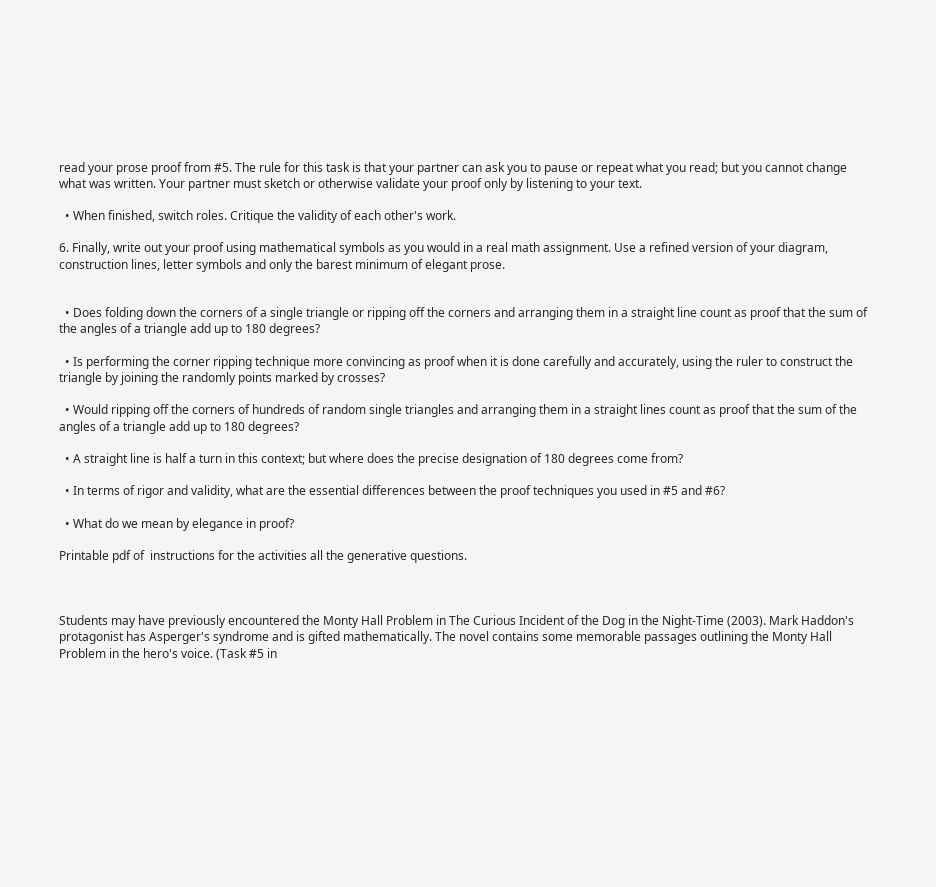read your prose proof from #5. The rule for this task is that your partner can ask you to pause or repeat what you read; but you cannot change what was written. Your partner must sketch or otherwise validate your proof only by listening to your text.

  • When finished, switch roles. Critique the validity of each other's work.

6. Finally, write out your proof using mathematical symbols as you would in a real math assignment. Use a refined version of your diagram, construction lines, letter symbols and only the barest minimum of elegant prose.


  • Does folding down the corners of a single triangle or ripping off the corners and arranging them in a straight line count as proof that the sum of the angles of a triangle add up to 180 degrees?

  • Is performing the corner ripping technique more convincing as proof when it is done carefully and accurately, using the ruler to construct the triangle by joining the randomly points marked by crosses?

  • Would ripping off the corners of hundreds of random single triangles and arranging them in a straight lines count as proof that the sum of the angles of a triangle add up to 180 degrees?

  • A straight line is half a turn in this context; but where does the precise designation of 180 degrees come from?

  • In terms of rigor and validity, what are the essential differences between the proof techniques you used in #5 and #6?

  • What do we mean by elegance in proof?

Printable pdf of  instructions for the activities all the generative questions.



Students may have previously encountered the Monty Hall Problem in The Curious Incident of the Dog in the Night-Time (2003). Mark Haddon's protagonist has Asperger's syndrome and is gifted mathematically. The novel contains some memorable passages outlining the Monty Hall Problem in the hero's voice. (Task #5 in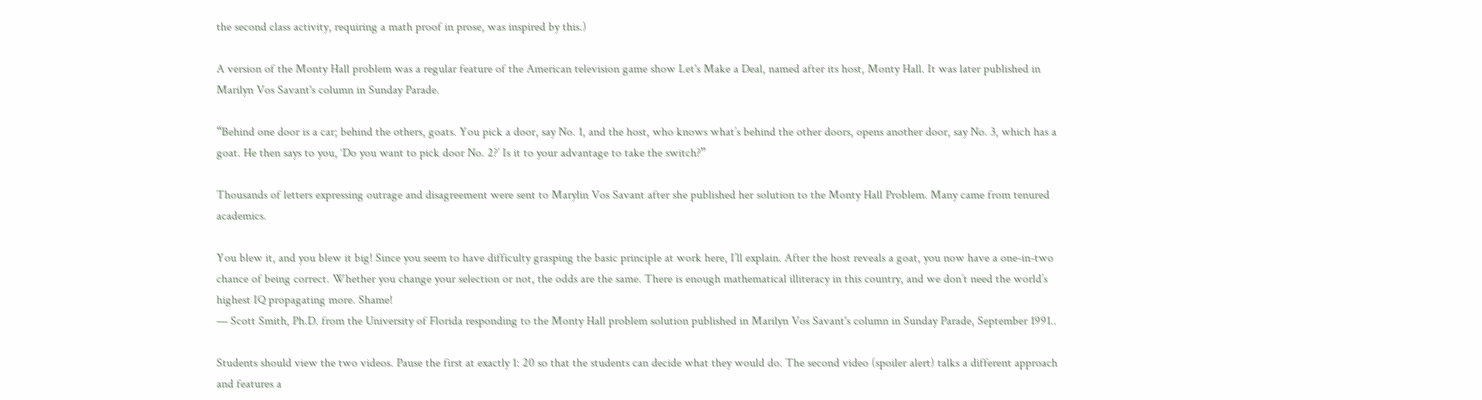the second class activity, requiring a math proof in prose, was inspired by this.)

A version of the Monty Hall problem was a regular feature of the American television game show Let's Make a Deal, named after its host, Monty Hall. It was later published in Marilyn Vos Savant's column in Sunday Parade.

“Behind one door is a car; behind the others, goats. You pick a door, say No. 1, and the host, who knows what’s behind the other doors, opens another door, say No. 3, which has a goat. He then says to you, ‘Do you want to pick door No. 2?’ Is it to your advantage to take the switch?”

Thousands of letters expressing outrage and disagreement were sent to Marylin Vos Savant after she published her solution to the Monty Hall Problem. Many came from tenured academics.

You blew it, and you blew it big! Since you seem to have difficulty grasping the basic principle at work here, I’ll explain. After the host reveals a goat, you now have a one-in-two chance of being correct. Whether you change your selection or not, the odds are the same. There is enough mathematical illiteracy in this country, and we don’t need the world’s highest IQ propagating more. Shame!
— Scott Smith, Ph.D. from the University of Florida responding to the Monty Hall problem solution published in Marilyn Vos Savant's column in Sunday Parade, September 1991..

Students should view the two videos. Pause the first at exactly 1: 20 so that the students can decide what they would do. The second video (spoiler alert) talks a different approach and features a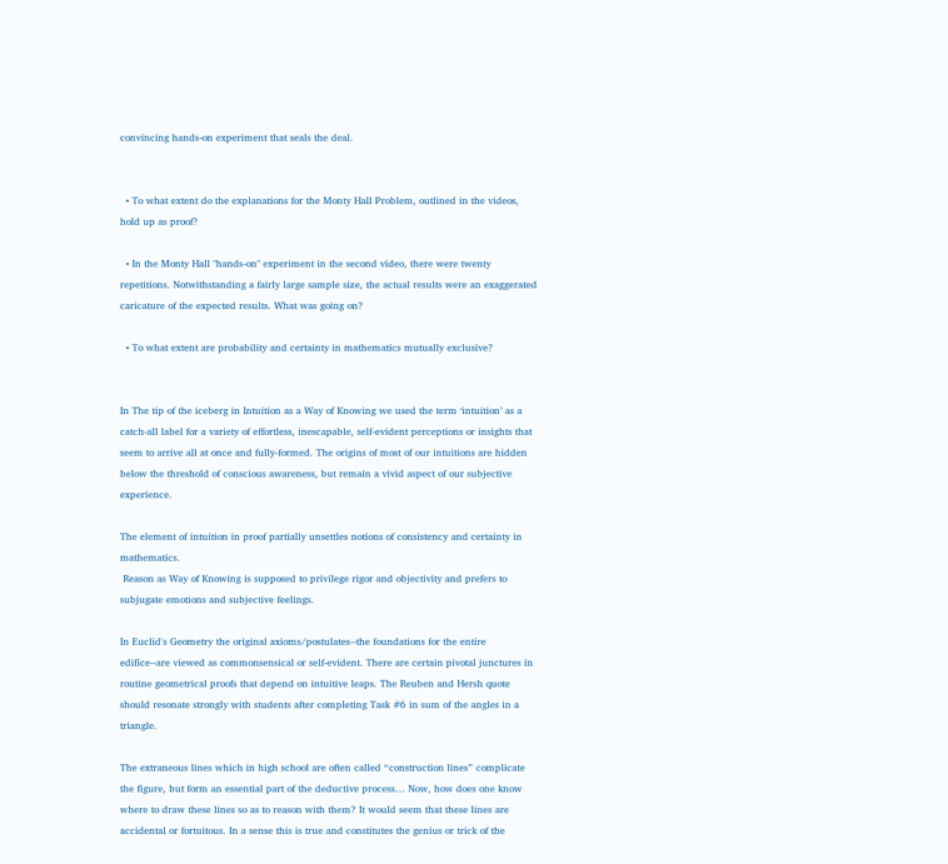convincing hands-on experiment that seals the deal.


  • To what extent do the explanations for the Monty Hall Problem, outlined in the videos, hold up as proof?

  • In the Monty Hall "hands-on" experiment in the second video, there were twenty repetitions. Notwithstanding a fairly large sample size, the actual results were an exaggerated caricature of the expected results. What was going on?

  • To what extent are probability and certainty in mathematics mutually exclusive?


In The tip of the iceberg in Intuition as a Way of Knowing we used the term ‘intuition’ as a catch-all label for a variety of effortless, inescapable, self-evident perceptions or insights that seem to arrive all at once and fully-formed. The origins of most of our intuitions are hidden below the threshold of conscious awareness, but remain a vivid aspect of our subjective experience.

The element of intuition in proof partially unsettles notions of consistency and certainty in mathematics.
 Reason as Way of Knowing is supposed to privilege rigor and objectivity and prefers to subjugate emotions and subjective feelings.

In Euclid's Geometry the original axioms/postulates--the foundations for the entire edifice--are viewed as commonsensical or self-evident. There are certain pivotal junctures in routine geometrical proofs that depend on intuitive leaps. The Reuben and Hersh quote should resonate strongly with students after completing Task #6 in sum of the angles in a triangle.

The extraneous lines which in high school are often called “construction lines” complicate the figure, but form an essential part of the deductive process… Now, how does one know where to draw these lines so as to reason with them? It would seem that these lines are accidental or fortuitous. In a sense this is true and constitutes the genius or trick of the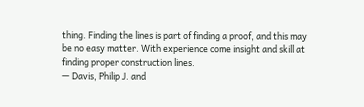thing. Finding the lines is part of finding a proof, and this may be no easy matter. With experience come insight and skill at finding proper construction lines.
— Davis, Philip J. and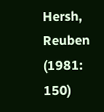Hersh, Reuben (1981: 150)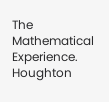The Mathematical Experience. Houghton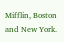Mifflin, Boston and New York.